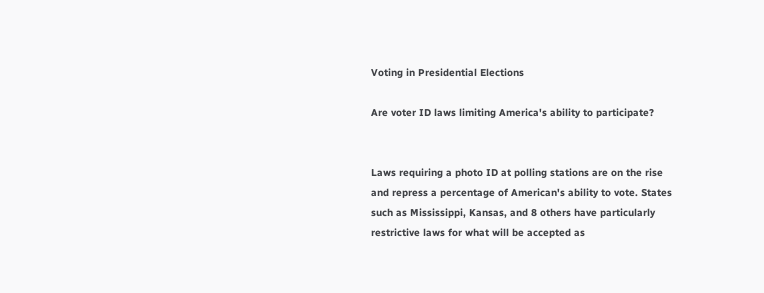Voting in Presidential Elections

Are voter ID laws limiting America's ability to participate?


Laws requiring a photo ID at polling stations are on the rise and repress a percentage of American's ability to vote. States such as Mississippi, Kansas, and 8 others have particularly restrictive laws for what will be accepted as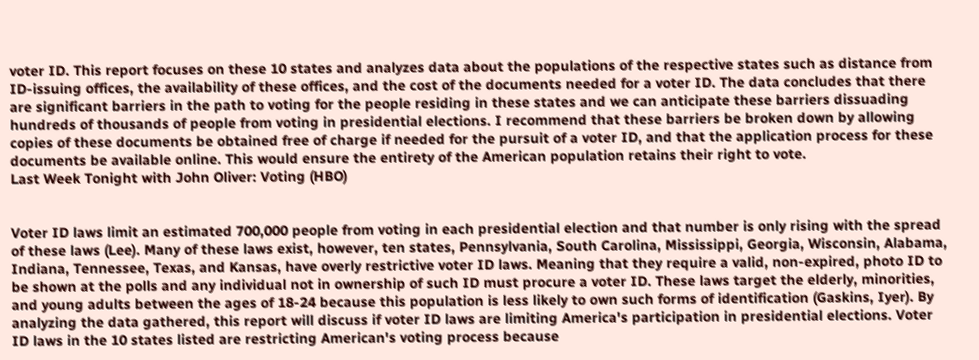voter ID. This report focuses on these 10 states and analyzes data about the populations of the respective states such as distance from ID-issuing offices, the availability of these offices, and the cost of the documents needed for a voter ID. The data concludes that there are significant barriers in the path to voting for the people residing in these states and we can anticipate these barriers dissuading hundreds of thousands of people from voting in presidential elections. I recommend that these barriers be broken down by allowing copies of these documents be obtained free of charge if needed for the pursuit of a voter ID, and that the application process for these documents be available online. This would ensure the entirety of the American population retains their right to vote.
Last Week Tonight with John Oliver: Voting (HBO)


Voter ID laws limit an estimated 700,000 people from voting in each presidential election and that number is only rising with the spread of these laws (Lee). Many of these laws exist, however, ten states, Pennsylvania, South Carolina, Mississippi, Georgia, Wisconsin, Alabama, Indiana, Tennessee, Texas, and Kansas, have overly restrictive voter ID laws. Meaning that they require a valid, non-expired, photo ID to be shown at the polls and any individual not in ownership of such ID must procure a voter ID. These laws target the elderly, minorities, and young adults between the ages of 18-24 because this population is less likely to own such forms of identification (Gaskins, Iyer). By analyzing the data gathered, this report will discuss if voter ID laws are limiting America's participation in presidential elections. Voter ID laws in the 10 states listed are restricting American's voting process because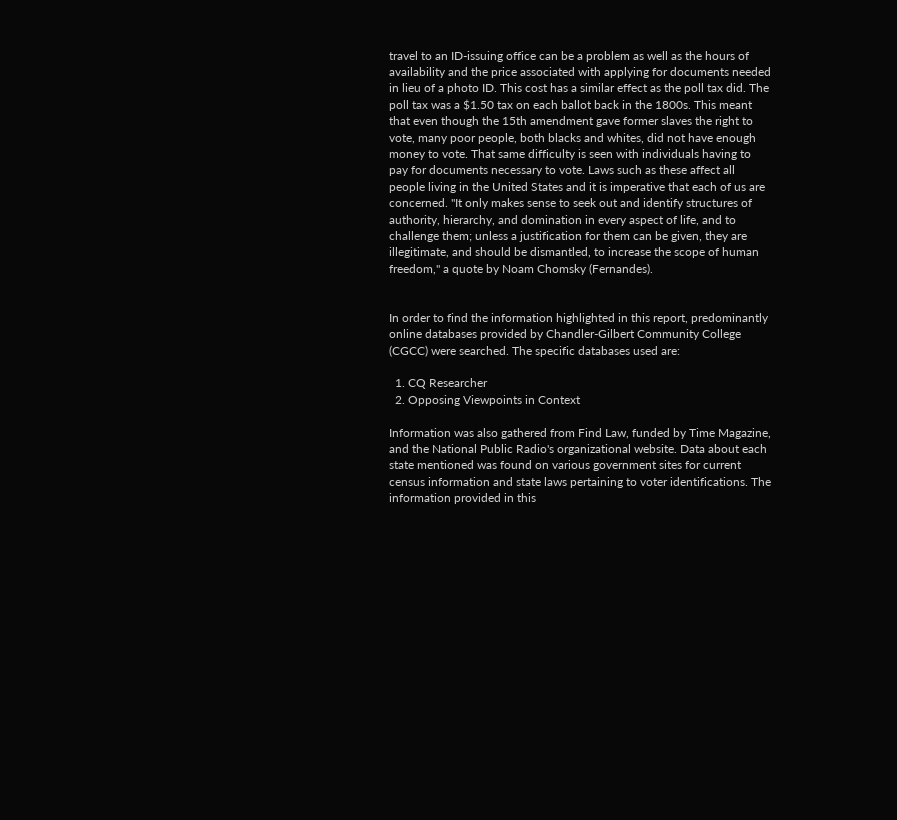travel to an ID-issuing office can be a problem as well as the hours of availability and the price associated with applying for documents needed in lieu of a photo ID. This cost has a similar effect as the poll tax did. The poll tax was a $1.50 tax on each ballot back in the 1800s. This meant that even though the 15th amendment gave former slaves the right to vote, many poor people, both blacks and whites, did not have enough money to vote. That same difficulty is seen with individuals having to pay for documents necessary to vote. Laws such as these affect all people living in the United States and it is imperative that each of us are concerned. "It only makes sense to seek out and identify structures of authority, hierarchy, and domination in every aspect of life, and to challenge them; unless a justification for them can be given, they are illegitimate, and should be dismantled, to increase the scope of human freedom," a quote by Noam Chomsky (Fernandes).


In order to find the information highlighted in this report, predominantly online databases provided by Chandler-Gilbert Community College (CGCC) were searched. The specific databases used are:

  1. CQ Researcher
  2. Opposing Viewpoints in Context

Information was also gathered from Find Law, funded by Time Magazine, and the National Public Radio's organizational website. Data about each state mentioned was found on various government sites for current census information and state laws pertaining to voter identifications. The information provided in this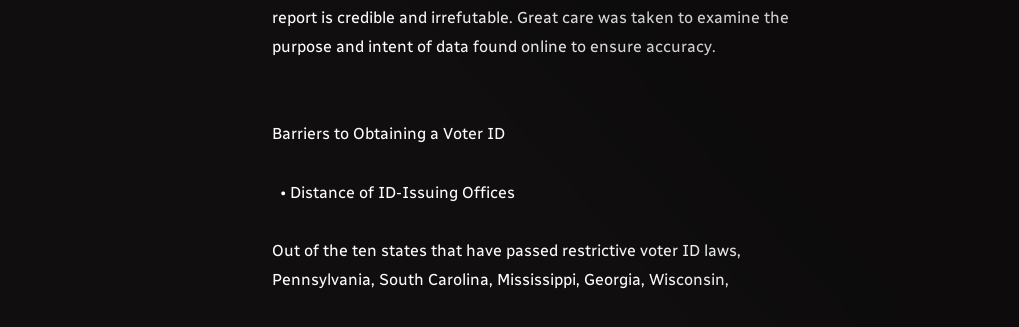report is credible and irrefutable. Great care was taken to examine the purpose and intent of data found online to ensure accuracy.


Barriers to Obtaining a Voter ID

  • Distance of ID-Issuing Offices

Out of the ten states that have passed restrictive voter ID laws, Pennsylvania, South Carolina, Mississippi, Georgia, Wisconsin,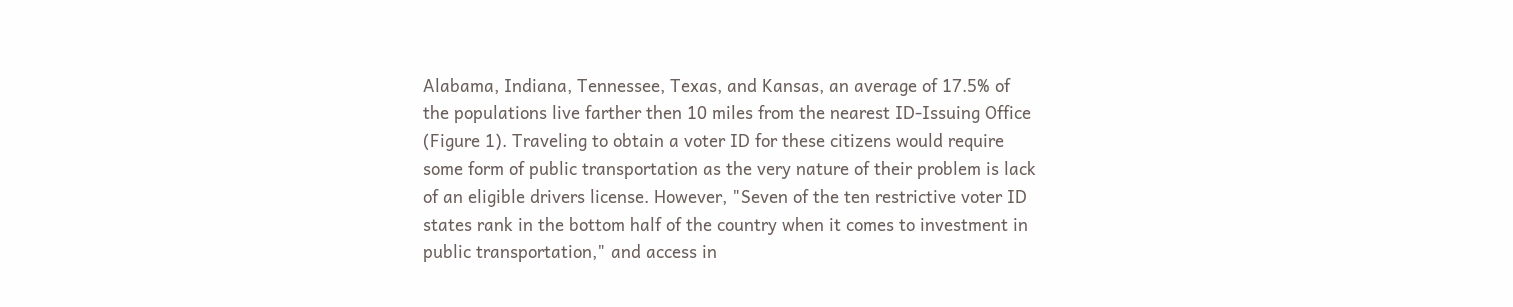Alabama, Indiana, Tennessee, Texas, and Kansas, an average of 17.5% of the populations live farther then 10 miles from the nearest ID-Issuing Office (Figure 1). Traveling to obtain a voter ID for these citizens would require some form of public transportation as the very nature of their problem is lack of an eligible drivers license. However, "Seven of the ten restrictive voter ID states rank in the bottom half of the country when it comes to investment in public transportation," and access in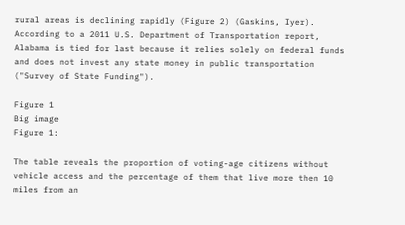rural areas is declining rapidly (Figure 2) (Gaskins, Iyer). According to a 2011 U.S. Department of Transportation report, Alabama is tied for last because it relies solely on federal funds and does not invest any state money in public transportation ("Survey of State Funding").

Figure 1
Big image
Figure 1:

The table reveals the proportion of voting-age citizens without vehicle access and the percentage of them that live more then 10 miles from an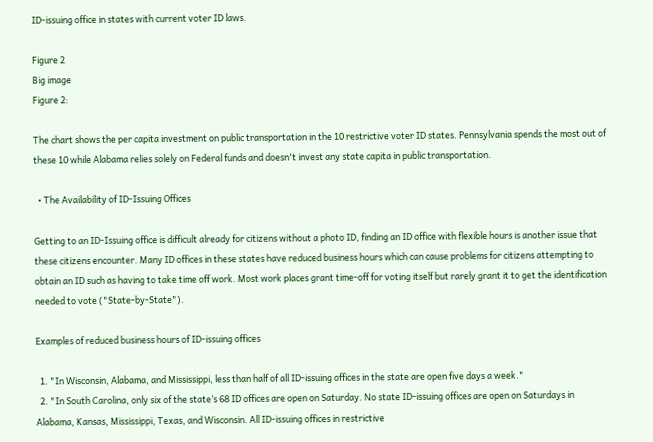ID-issuing office in states with current voter ID laws.

Figure 2
Big image
Figure 2:

The chart shows the per capita investment on public transportation in the 10 restrictive voter ID states. Pennsylvania spends the most out of these 10 while Alabama relies solely on Federal funds and doesn't invest any state capita in public transportation.

  • The Availability of ID-Issuing Offices

Getting to an ID-Issuing office is difficult already for citizens without a photo ID, finding an ID office with flexible hours is another issue that these citizens encounter. Many ID offices in these states have reduced business hours which can cause problems for citizens attempting to obtain an ID such as having to take time off work. Most work places grant time-off for voting itself but rarely grant it to get the identification needed to vote ("State-by-State").

Examples of reduced business hours of ID-issuing offices

  1. "In Wisconsin, Alabama, and Mississippi, less than half of all ID-issuing offices in the state are open five days a week."
  2. "In South Carolina, only six of the state’s 68 ID offices are open on Saturday. No state ID-issuing offices are open on Saturdays in Alabama, Kansas, Mississippi, Texas, and Wisconsin. All ID-issuing offices in restrictive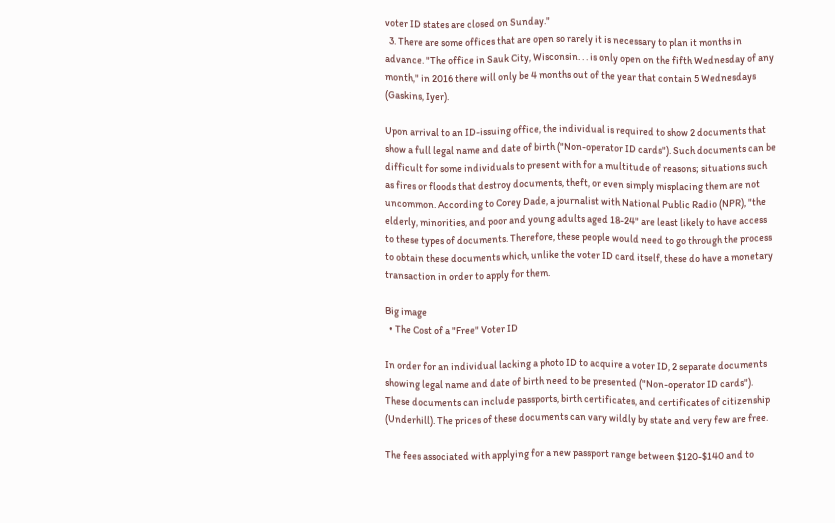voter ID states are closed on Sunday."
  3. There are some offices that are open so rarely it is necessary to plan it months in advance. "The office in Sauk City, Wisconsin. . . is only open on the fifth Wednesday of any month," in 2016 there will only be 4 months out of the year that contain 5 Wednesdays (Gaskins, Iyer).

Upon arrival to an ID-issuing office, the individual is required to show 2 documents that show a full legal name and date of birth ("Non-operator ID cards"). Such documents can be difficult for some individuals to present with for a multitude of reasons; situations such as fires or floods that destroy documents, theft, or even simply misplacing them are not uncommon. According to Corey Dade, a journalist with National Public Radio (NPR), "the elderly, minorities, and poor and young adults aged 18-24" are least likely to have access to these types of documents. Therefore, these people would need to go through the process to obtain these documents which, unlike the voter ID card itself, these do have a monetary transaction in order to apply for them.

Big image
  • The Cost of a "Free" Voter ID

In order for an individual lacking a photo ID to acquire a voter ID, 2 separate documents showing legal name and date of birth need to be presented ("Non-operator ID cards"). These documents can include passports, birth certificates, and certificates of citizenship (Underhill). The prices of these documents can vary wildly by state and very few are free.

The fees associated with applying for a new passport range between $120-$140 and to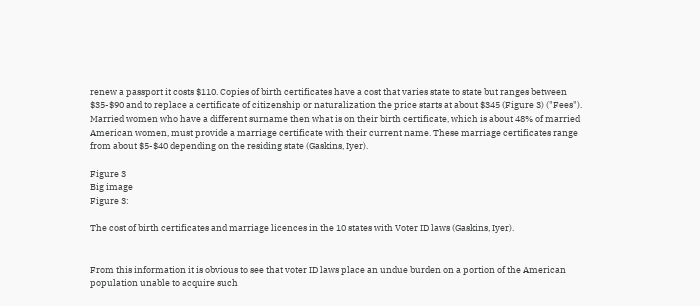renew a passport it costs $110. Copies of birth certificates have a cost that varies state to state but ranges between $35-$90 and to replace a certificate of citizenship or naturalization the price starts at about $345 (Figure 3) ("Fees"). Married women who have a different surname then what is on their birth certificate, which is about 48% of married American women, must provide a marriage certificate with their current name. These marriage certificates range from about $5-$40 depending on the residing state (Gaskins, Iyer).

Figure 3
Big image
Figure 3:

The cost of birth certificates and marriage licences in the 10 states with Voter ID laws (Gaskins, Iyer).


From this information it is obvious to see that voter ID laws place an undue burden on a portion of the American population unable to acquire such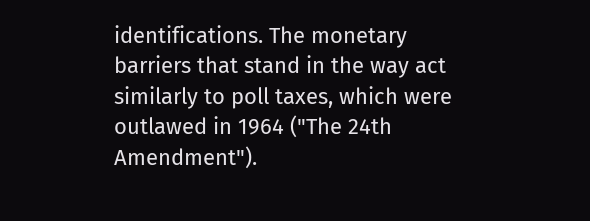identifications. The monetary barriers that stand in the way act similarly to poll taxes, which were outlawed in 1964 ("The 24th Amendment").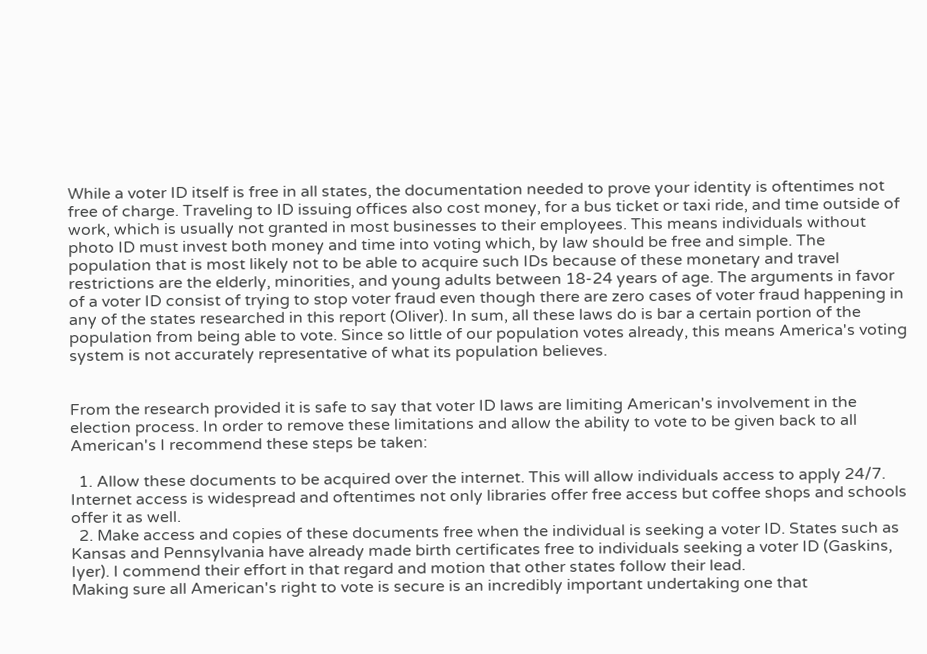While a voter ID itself is free in all states, the documentation needed to prove your identity is oftentimes not free of charge. Traveling to ID issuing offices also cost money, for a bus ticket or taxi ride, and time outside of work, which is usually not granted in most businesses to their employees. This means individuals without photo ID must invest both money and time into voting which, by law should be free and simple. The population that is most likely not to be able to acquire such IDs because of these monetary and travel restrictions are the elderly, minorities, and young adults between 18-24 years of age. The arguments in favor of a voter ID consist of trying to stop voter fraud even though there are zero cases of voter fraud happening in any of the states researched in this report (Oliver). In sum, all these laws do is bar a certain portion of the population from being able to vote. Since so little of our population votes already, this means America's voting system is not accurately representative of what its population believes.


From the research provided it is safe to say that voter ID laws are limiting American's involvement in the election process. In order to remove these limitations and allow the ability to vote to be given back to all American's I recommend these steps be taken:

  1. Allow these documents to be acquired over the internet. This will allow individuals access to apply 24/7. Internet access is widespread and oftentimes not only libraries offer free access but coffee shops and schools offer it as well.
  2. Make access and copies of these documents free when the individual is seeking a voter ID. States such as Kansas and Pennsylvania have already made birth certificates free to individuals seeking a voter ID (Gaskins, Iyer). I commend their effort in that regard and motion that other states follow their lead.
Making sure all American's right to vote is secure is an incredibly important undertaking one that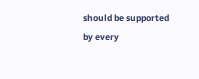should be supported by every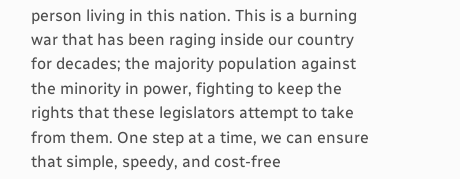person living in this nation. This is a burning war that has been raging inside our country for decades; the majority population against the minority in power, fighting to keep the rights that these legislators attempt to take from them. One step at a time, we can ensure that simple, speedy, and cost-free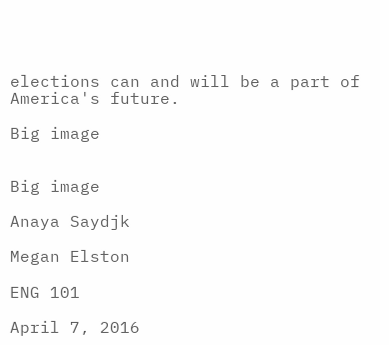elections can and will be a part of America's future.

Big image


Big image

Anaya Saydjk

Megan Elston

ENG 101

April 7, 2016